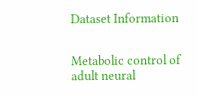Dataset Information


Metabolic control of adult neural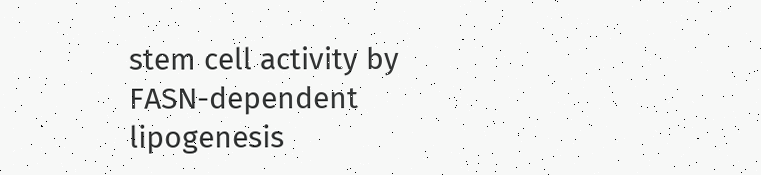stem cell activity by FASN-dependent lipogenesis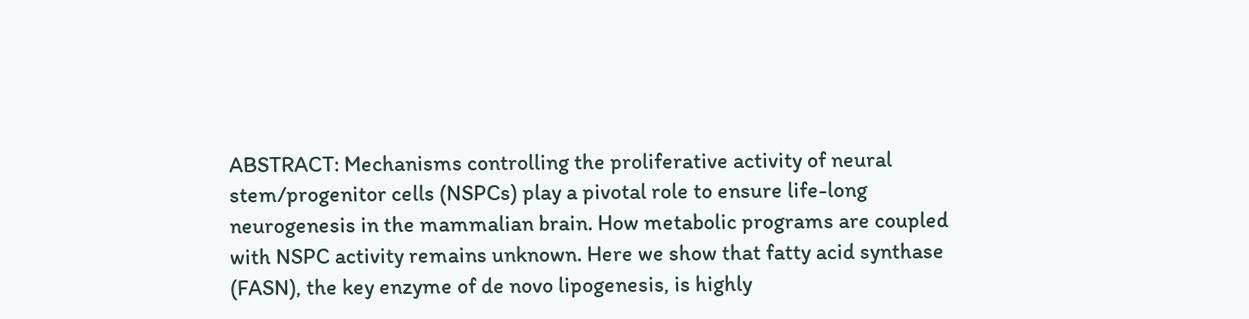ABSTRACT: Mechanisms controlling the proliferative activity of neural stem/progenitor cells (NSPCs) play a pivotal role to ensure life-long neurogenesis in the mammalian brain. How metabolic programs are coupled with NSPC activity remains unknown. Here we show that fatty acid synthase (FASN), the key enzyme of de novo lipogenesis, is highly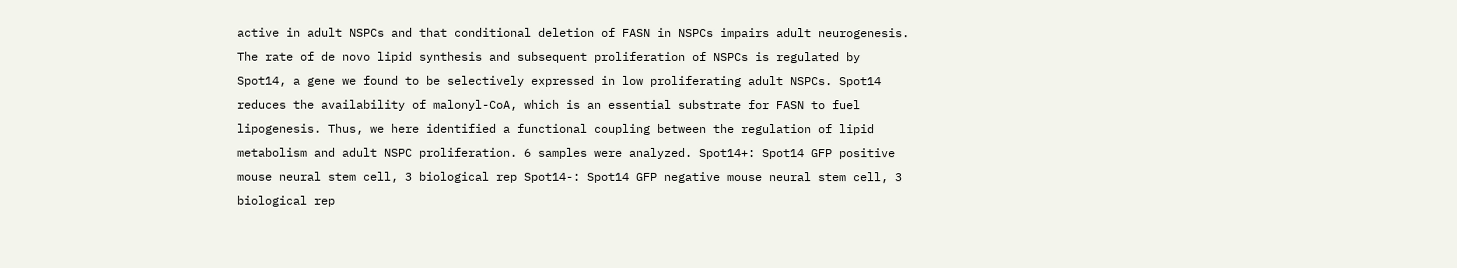active in adult NSPCs and that conditional deletion of FASN in NSPCs impairs adult neurogenesis. The rate of de novo lipid synthesis and subsequent proliferation of NSPCs is regulated by Spot14, a gene we found to be selectively expressed in low proliferating adult NSPCs. Spot14 reduces the availability of malonyl-CoA, which is an essential substrate for FASN to fuel lipogenesis. Thus, we here identified a functional coupling between the regulation of lipid metabolism and adult NSPC proliferation. 6 samples were analyzed. Spot14+: Spot14 GFP positive mouse neural stem cell, 3 biological rep Spot14-: Spot14 GFP negative mouse neural stem cell, 3 biological rep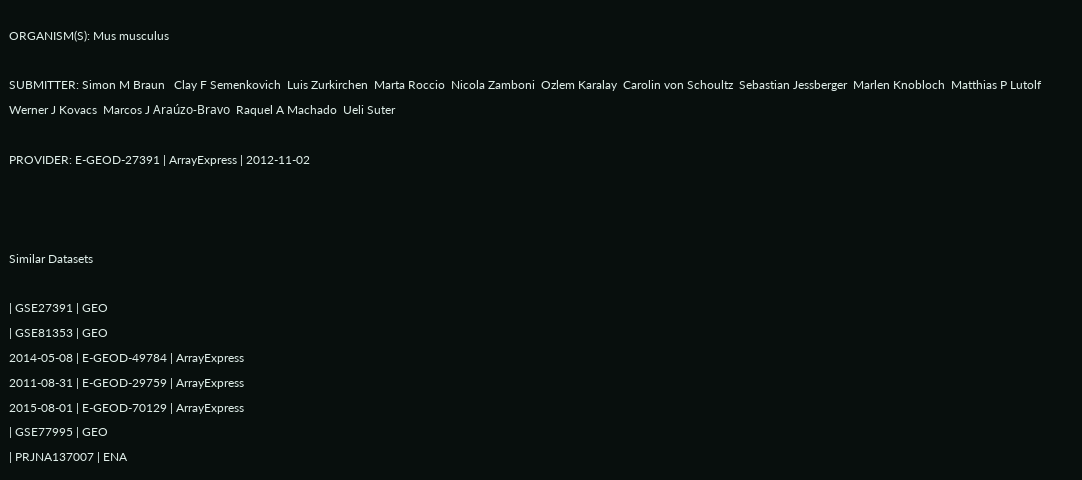ORGANISM(S): Mus musculus

SUBMITTER: Simon M Braun   Clay F Semenkovich  Luis Zurkirchen  Marta Roccio  Nicola Zamboni  Ozlem Karalay  Carolin von Schoultz  Sebastian Jessberger  Marlen Knobloch  Matthias P Lutolf  Werner J Kovacs  Marcos J Araúzo-Bravo  Raquel A Machado  Ueli Suter

PROVIDER: E-GEOD-27391 | ArrayExpress | 2012-11-02



Similar Datasets

| GSE27391 | GEO
| GSE81353 | GEO
2014-05-08 | E-GEOD-49784 | ArrayExpress
2011-08-31 | E-GEOD-29759 | ArrayExpress
2015-08-01 | E-GEOD-70129 | ArrayExpress
| GSE77995 | GEO
| PRJNA137007 | ENA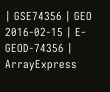| GSE74356 | GEO
2016-02-15 | E-GEOD-74356 | ArrayExpress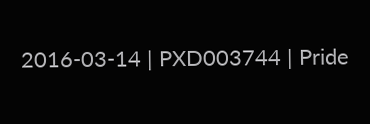2016-03-14 | PXD003744 | Pride